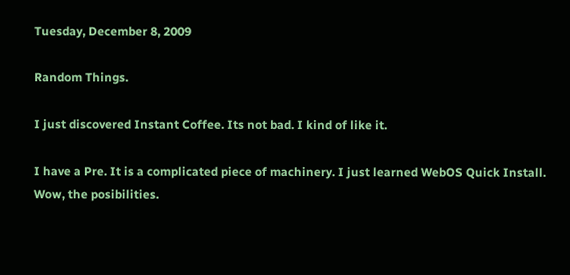Tuesday, December 8, 2009

Random Things.

I just discovered Instant Coffee. Its not bad. I kind of like it.

I have a Pre. It is a complicated piece of machinery. I just learned WebOS Quick Install. Wow, the posibilities.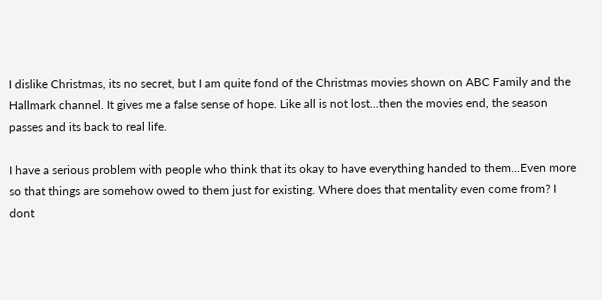I dislike Christmas, its no secret, but I am quite fond of the Christmas movies shown on ABC Family and the Hallmark channel. It gives me a false sense of hope. Like all is not lost...then the movies end, the season passes and its back to real life.

I have a serious problem with people who think that its okay to have everything handed to them...Even more so that things are somehow owed to them just for existing. Where does that mentality even come from? I dont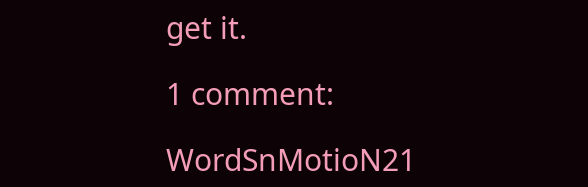get it.

1 comment:

WordSnMotioN21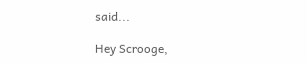said...

Hey Scrooge,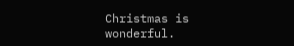Christmas is wonderful.